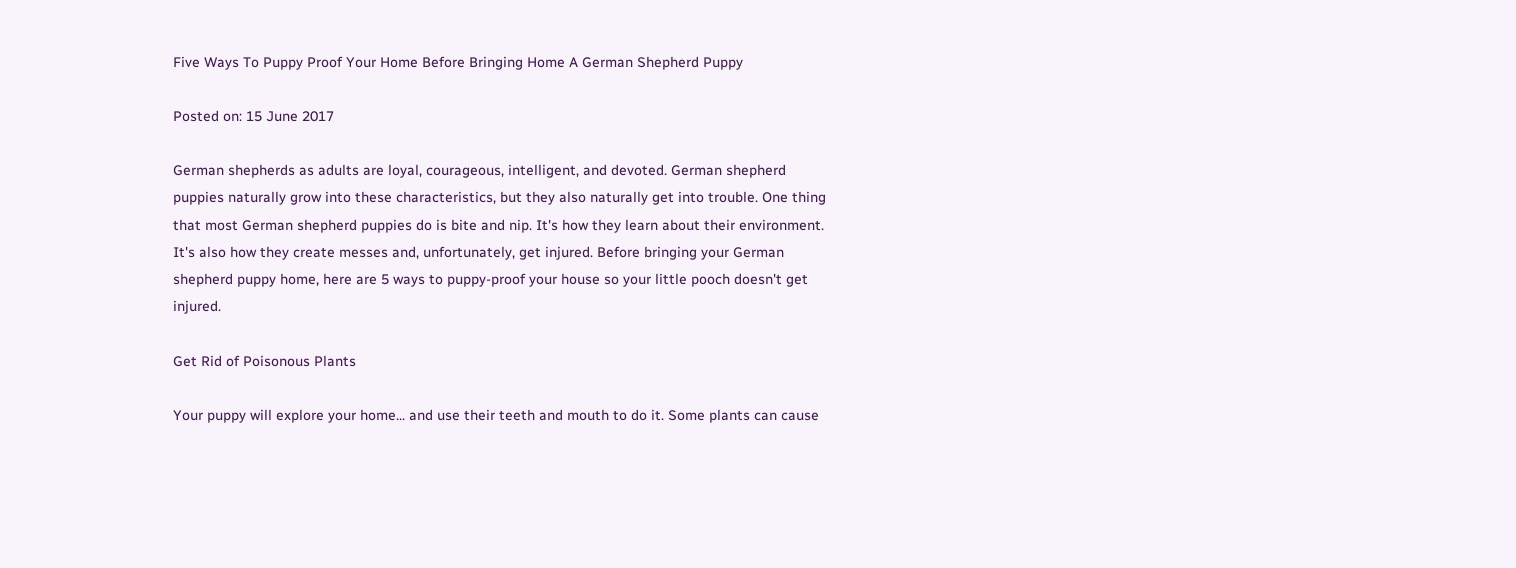Five Ways To Puppy Proof Your Home Before Bringing Home A German Shepherd Puppy

Posted on: 15 June 2017

German shepherds as adults are loyal, courageous, intelligent, and devoted. German shepherd puppies naturally grow into these characteristics, but they also naturally get into trouble. One thing that most German shepherd puppies do is bite and nip. It's how they learn about their environment. It's also how they create messes and, unfortunately, get injured. Before bringing your German shepherd puppy home, here are 5 ways to puppy-proof your house so your little pooch doesn't get injured.

Get Rid of Poisonous Plants

Your puppy will explore your home... and use their teeth and mouth to do it. Some plants can cause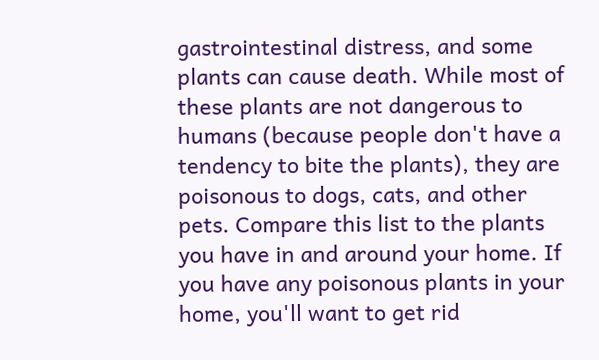gastrointestinal distress, and some plants can cause death. While most of these plants are not dangerous to humans (because people don't have a tendency to bite the plants), they are poisonous to dogs, cats, and other pets. Compare this list to the plants you have in and around your home. If you have any poisonous plants in your home, you'll want to get rid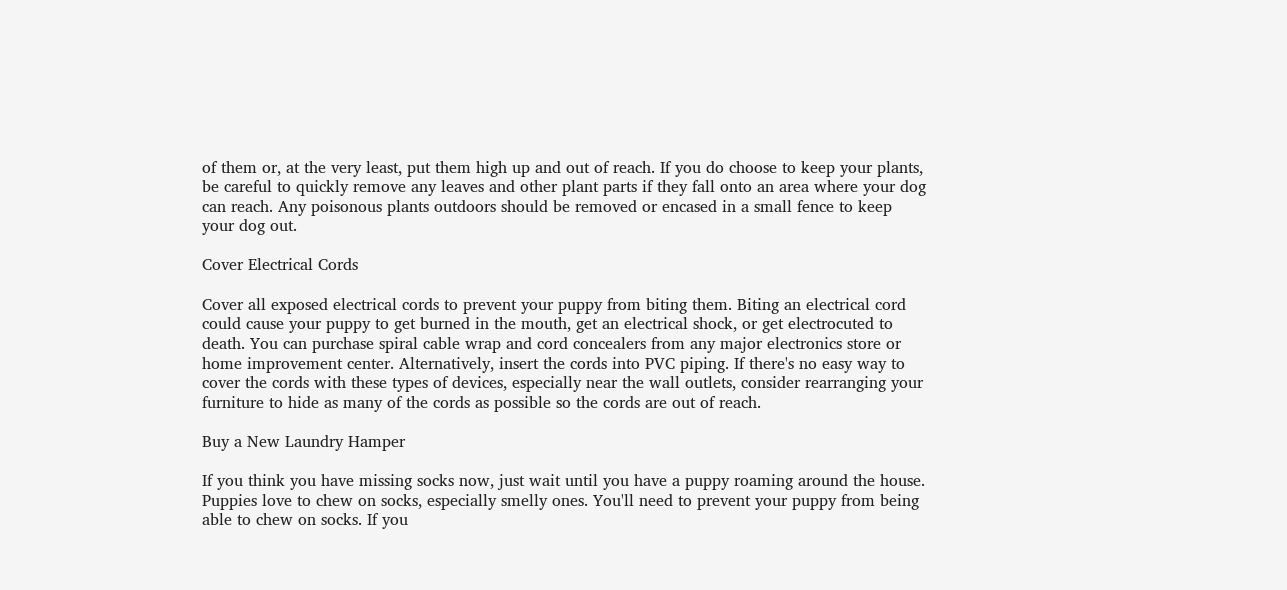of them or, at the very least, put them high up and out of reach. If you do choose to keep your plants, be careful to quickly remove any leaves and other plant parts if they fall onto an area where your dog can reach. Any poisonous plants outdoors should be removed or encased in a small fence to keep your dog out.

Cover Electrical Cords

Cover all exposed electrical cords to prevent your puppy from biting them. Biting an electrical cord could cause your puppy to get burned in the mouth, get an electrical shock, or get electrocuted to death. You can purchase spiral cable wrap and cord concealers from any major electronics store or home improvement center. Alternatively, insert the cords into PVC piping. If there's no easy way to cover the cords with these types of devices, especially near the wall outlets, consider rearranging your furniture to hide as many of the cords as possible so the cords are out of reach.

Buy a New Laundry Hamper

If you think you have missing socks now, just wait until you have a puppy roaming around the house. Puppies love to chew on socks, especially smelly ones. You'll need to prevent your puppy from being able to chew on socks. If you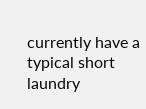currently have a typical short laundry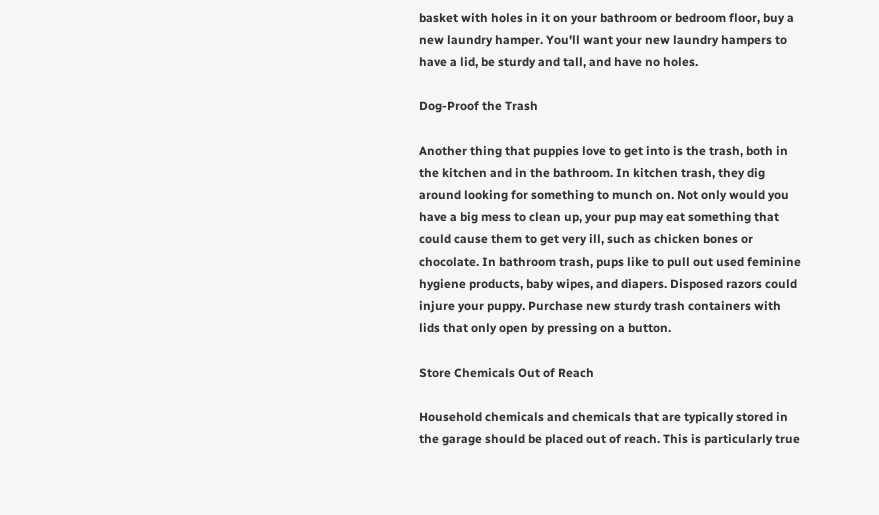basket with holes in it on your bathroom or bedroom floor, buy a new laundry hamper. You'll want your new laundry hampers to have a lid, be sturdy and tall, and have no holes.

Dog-Proof the Trash

Another thing that puppies love to get into is the trash, both in the kitchen and in the bathroom. In kitchen trash, they dig around looking for something to munch on. Not only would you have a big mess to clean up, your pup may eat something that could cause them to get very ill, such as chicken bones or chocolate. In bathroom trash, pups like to pull out used feminine hygiene products, baby wipes, and diapers. Disposed razors could injure your puppy. Purchase new sturdy trash containers with lids that only open by pressing on a button.

Store Chemicals Out of Reach

Household chemicals and chemicals that are typically stored in the garage should be placed out of reach. This is particularly true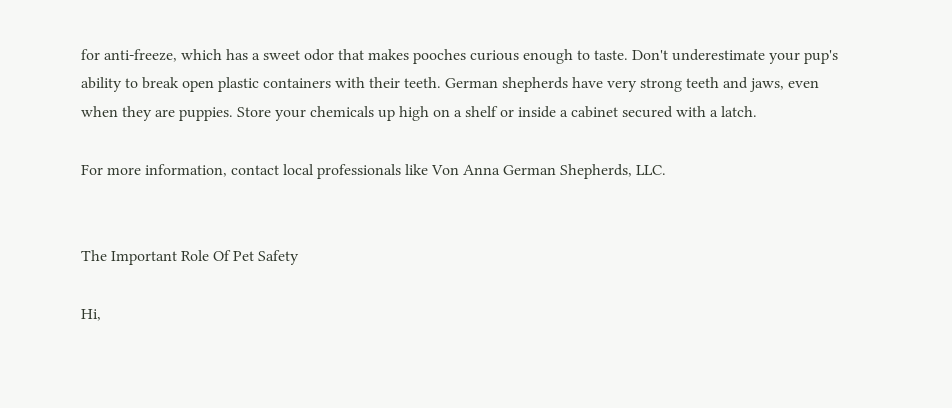for anti-freeze, which has a sweet odor that makes pooches curious enough to taste. Don't underestimate your pup's ability to break open plastic containers with their teeth. German shepherds have very strong teeth and jaws, even when they are puppies. Store your chemicals up high on a shelf or inside a cabinet secured with a latch.

For more information, contact local professionals like Von Anna German Shepherds, LLC.


The Important Role Of Pet Safety

Hi,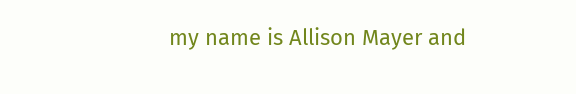my name is Allison Mayer and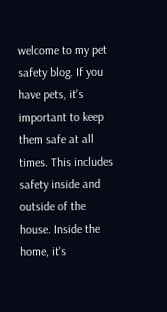welcome to my pet safety blog. If you have pets, it's important to keep them safe at all times. This includes safety inside and outside of the house. Inside the home, it's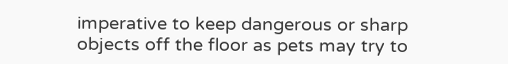imperative to keep dangerous or sharp objects off the floor as pets may try to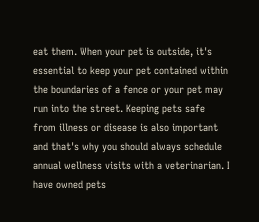eat them. When your pet is outside, it's essential to keep your pet contained within the boundaries of a fence or your pet may run into the street. Keeping pets safe from illness or disease is also important and that's why you should always schedule annual wellness visits with a veterinarian. I have owned pets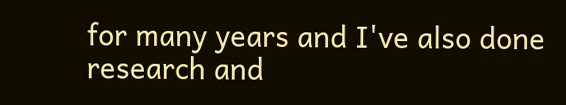for many years and I've also done research and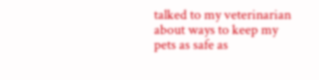talked to my veterinarian about ways to keep my pets as safe as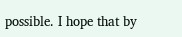possible. I hope that by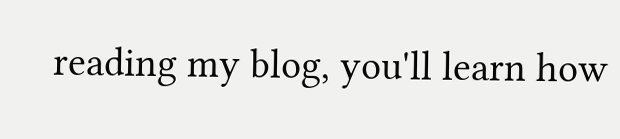reading my blog, you'll learn how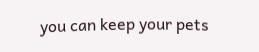you can keep your pets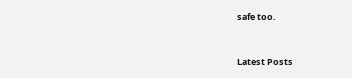safe too.


Latest Posts